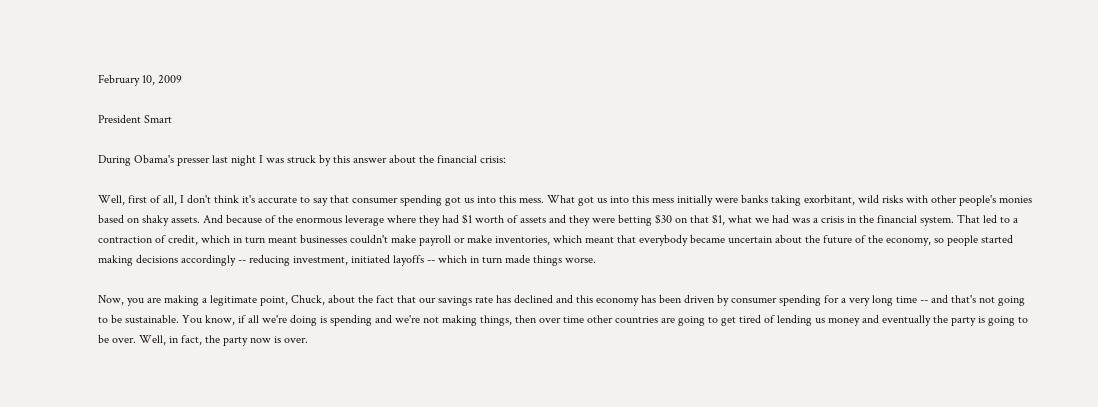February 10, 2009

President Smart

During Obama's presser last night I was struck by this answer about the financial crisis:

Well, first of all, I don't think it's accurate to say that consumer spending got us into this mess. What got us into this mess initially were banks taking exorbitant, wild risks with other people's monies based on shaky assets. And because of the enormous leverage where they had $1 worth of assets and they were betting $30 on that $1, what we had was a crisis in the financial system. That led to a contraction of credit, which in turn meant businesses couldn't make payroll or make inventories, which meant that everybody became uncertain about the future of the economy, so people started making decisions accordingly -- reducing investment, initiated layoffs -- which in turn made things worse.

Now, you are making a legitimate point, Chuck, about the fact that our savings rate has declined and this economy has been driven by consumer spending for a very long time -- and that's not going to be sustainable. You know, if all we're doing is spending and we're not making things, then over time other countries are going to get tired of lending us money and eventually the party is going to be over. Well, in fact, the party now is over.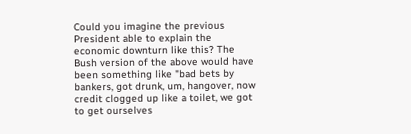Could you imagine the previous President able to explain the economic downturn like this? The Bush version of the above would have been something like "bad bets by bankers, got drunk, um, hangover, now credit clogged up like a toilet, we got to get ourselves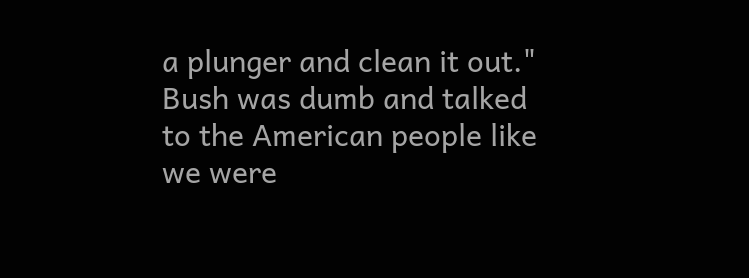a plunger and clean it out." Bush was dumb and talked to the American people like we were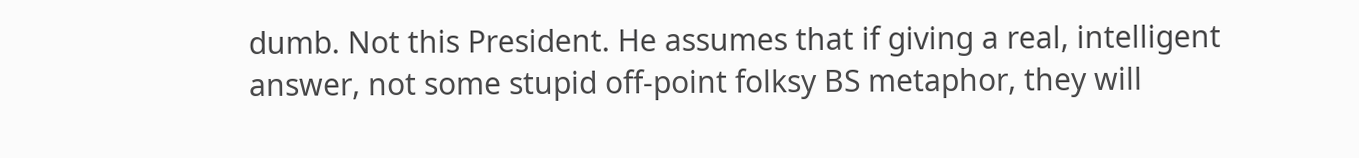dumb. Not this President. He assumes that if giving a real, intelligent answer, not some stupid off-point folksy BS metaphor, they will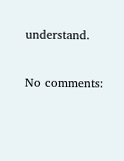understand.

No comments: